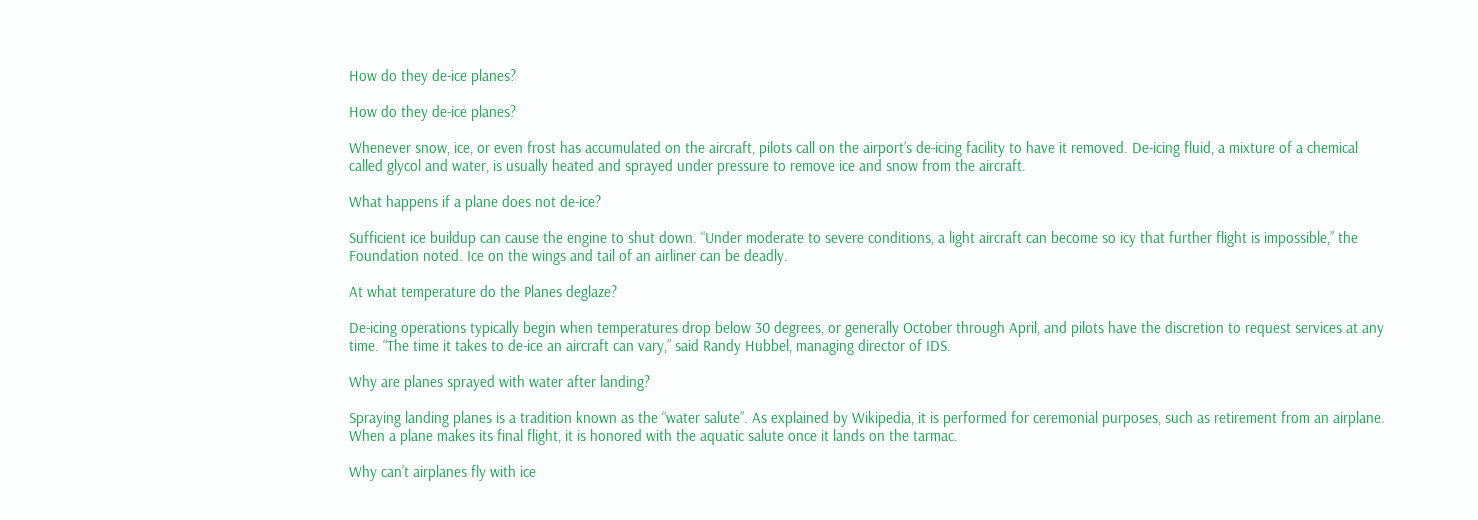How do they de-ice planes?

How do they de-ice planes?

Whenever snow, ice, or even frost has accumulated on the aircraft, pilots call on the airport’s de-icing facility to have it removed. De-icing fluid, a mixture of a chemical called glycol and water, is usually heated and sprayed under pressure to remove ice and snow from the aircraft.

What happens if a plane does not de-ice?

Sufficient ice buildup can cause the engine to shut down. “Under moderate to severe conditions, a light aircraft can become so icy that further flight is impossible,” the Foundation noted. Ice on the wings and tail of an airliner can be deadly.

At what temperature do the Planes deglaze?

De-icing operations typically begin when temperatures drop below 30 degrees, or generally October through April, and pilots have the discretion to request services at any time. “The time it takes to de-ice an aircraft can vary,” said Randy Hubbel, managing director of IDS.

Why are planes sprayed with water after landing?

Spraying landing planes is a tradition known as the “water salute”. As explained by Wikipedia, it is performed for ceremonial purposes, such as retirement from an airplane. When a plane makes its final flight, it is honored with the aquatic salute once it lands on the tarmac.

Why can’t airplanes fly with ice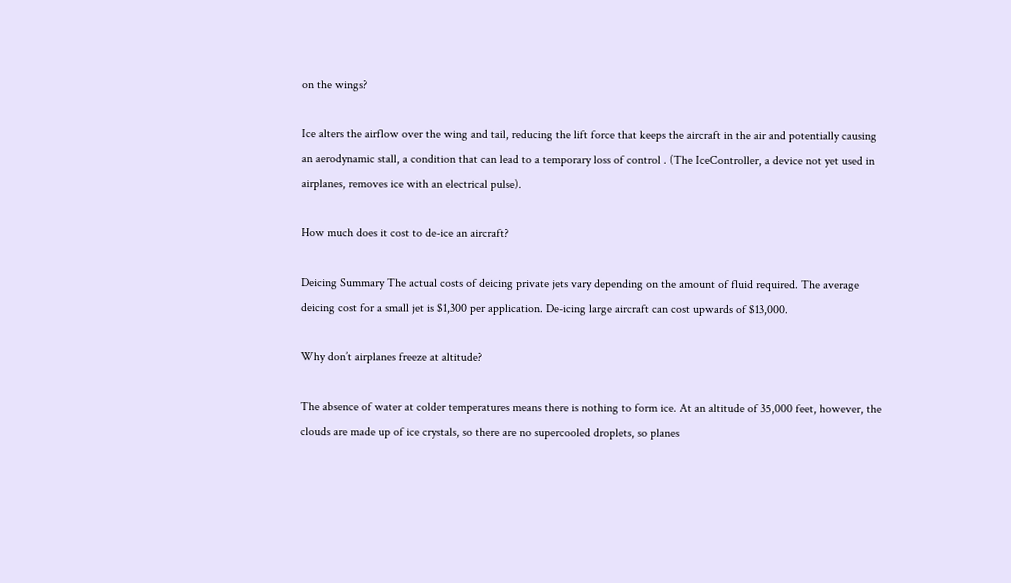on the wings?

Ice alters the airflow over the wing and tail, reducing the lift force that keeps the aircraft in the air and potentially causing an aerodynamic stall, a condition that can lead to a temporary loss of control . (The IceController, a device not yet used in airplanes, removes ice with an electrical pulse).

How much does it cost to de-ice an aircraft?

Deicing Summary The actual costs of deicing private jets vary depending on the amount of fluid required. The average deicing cost for a small jet is $1,300 per application. De-icing large aircraft can cost upwards of $13,000.

Why don’t airplanes freeze at altitude?

The absence of water at colder temperatures means there is nothing to form ice. At an altitude of 35,000 feet, however, the clouds are made up of ice crystals, so there are no supercooled droplets, so planes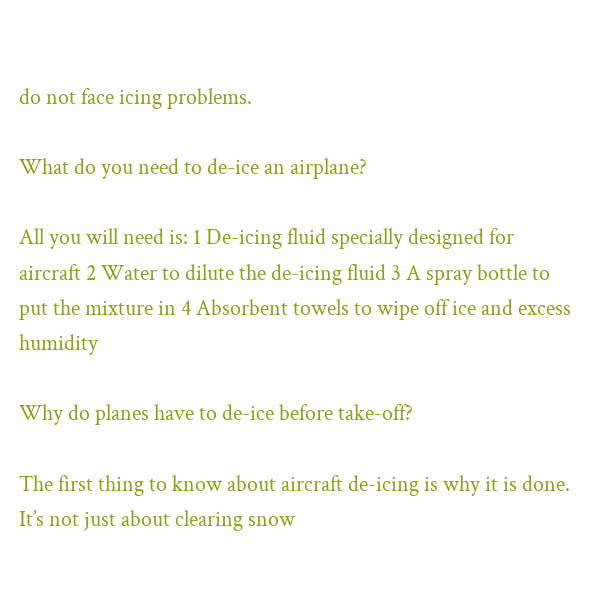do not face icing problems.

What do you need to de-ice an airplane?

All you will need is: 1 De-icing fluid specially designed for aircraft 2 Water to dilute the de-icing fluid 3 A spray bottle to put the mixture in 4 Absorbent towels to wipe off ice and excess humidity

Why do planes have to de-ice before take-off?

The first thing to know about aircraft de-icing is why it is done. It’s not just about clearing snow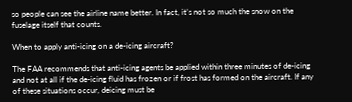so people can see the airline name better. In fact, it’s not so much the snow on the fuselage itself that counts.

When to apply anti-icing on a de-icing aircraft?

The FAA recommends that anti-icing agents be applied within three minutes of de-icing and not at all if the de-icing fluid has frozen or if frost has formed on the aircraft. If any of these situations occur, deicing must be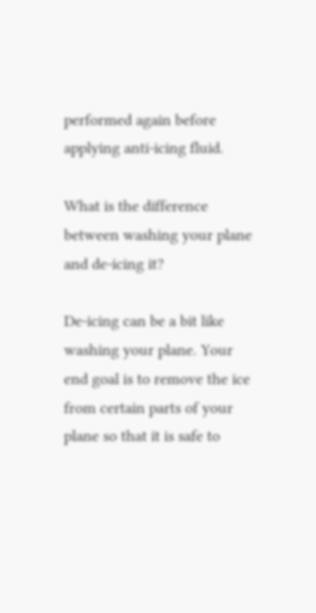performed again before applying anti-icing fluid.

What is the difference between washing your plane and de-icing it?

De-icing can be a bit like washing your plane. Your end goal is to remove the ice from certain parts of your plane so that it is safe to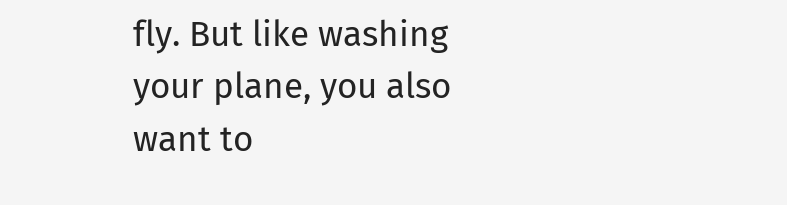fly. But like washing your plane, you also want to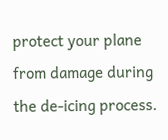protect your plane from damage during the de-icing process.